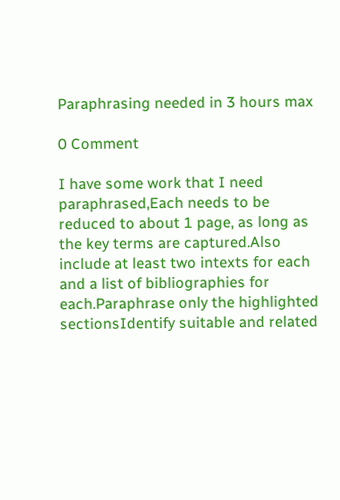Paraphrasing needed in 3 hours max

0 Comment

I have some work that I need paraphrased,Each needs to be reduced to about 1 page, as long as the key terms are captured.Also include at least two intexts for each and a list of bibliographies for each.Paraphrase only the highlighted sectionsIdentify suitable and related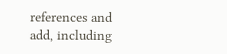references and add, including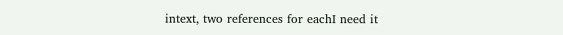intext, two references for eachI need it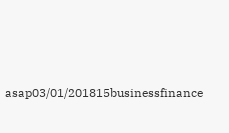asap03/01/201815businessfinance